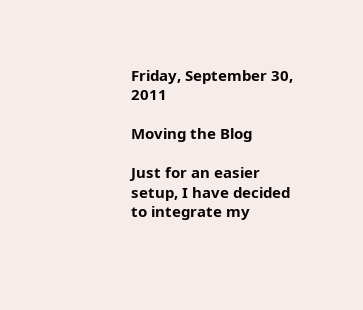Friday, September 30, 2011

Moving the Blog

Just for an easier setup, I have decided to integrate my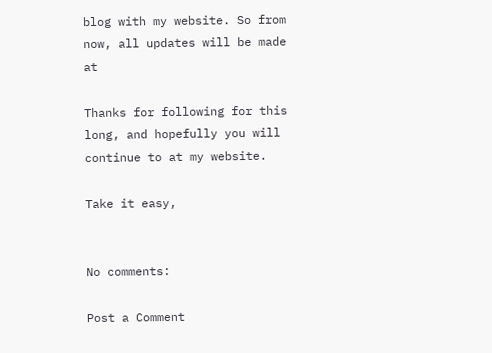blog with my website. So from now, all updates will be made at

Thanks for following for this long, and hopefully you will continue to at my website.

Take it easy,


No comments:

Post a Comment